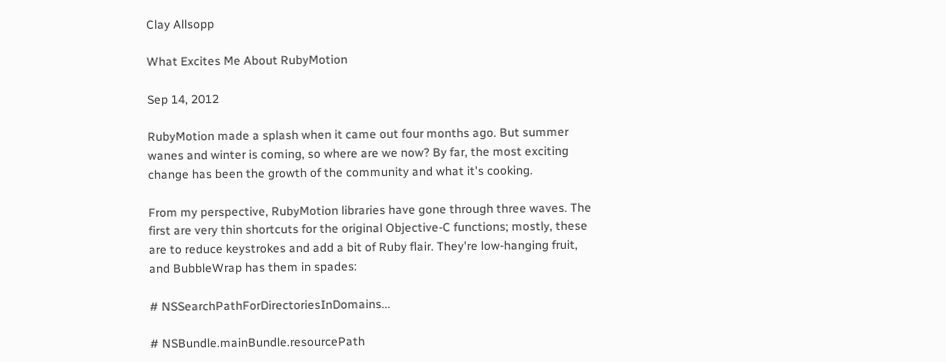Clay Allsopp

What Excites Me About RubyMotion

Sep 14, 2012

RubyMotion made a splash when it came out four months ago. But summer wanes and winter is coming, so where are we now? By far, the most exciting change has been the growth of the community and what it's cooking.

From my perspective, RubyMotion libraries have gone through three waves. The first are very thin shortcuts for the original Objective-C functions; mostly, these are to reduce keystrokes and add a bit of Ruby flair. They're low-hanging fruit, and BubbleWrap has them in spades:

# NSSearchPathForDirectoriesInDomains...

# NSBundle.mainBundle.resourcePath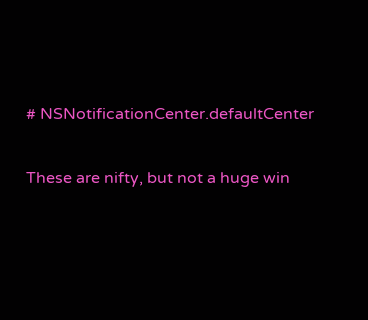# NSNotificationCenter.defaultCenter

These are nifty, but not a huge win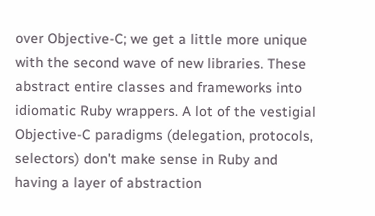over Objective-C; we get a little more unique with the second wave of new libraries. These abstract entire classes and frameworks into idiomatic Ruby wrappers. A lot of the vestigial Objective-C paradigms (delegation, protocols, selectors) don't make sense in Ruby and having a layer of abstraction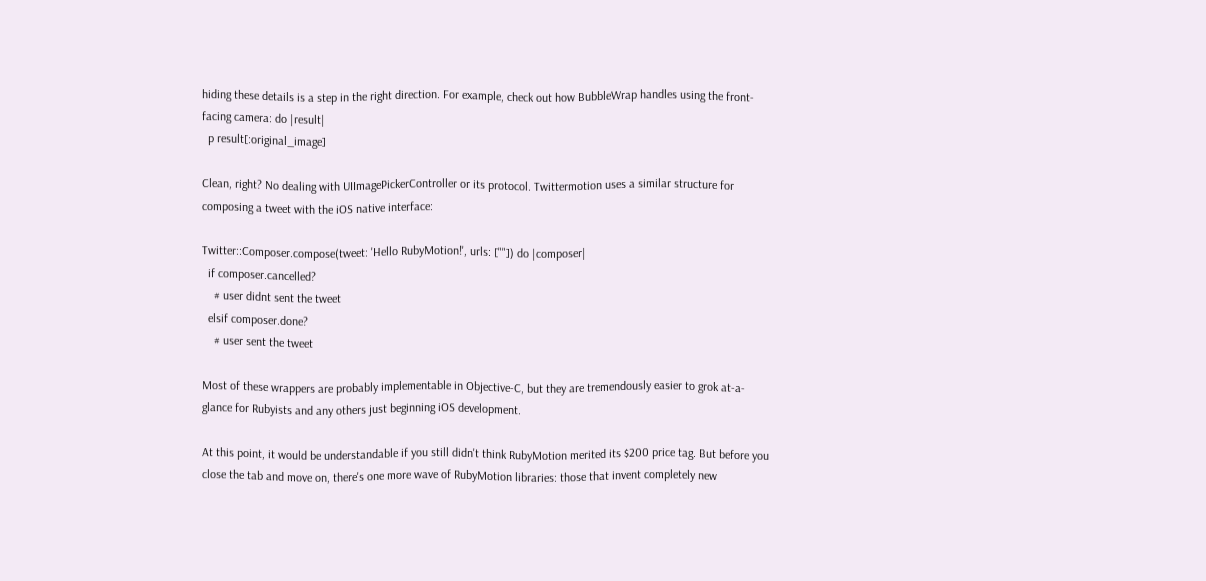hiding these details is a step in the right direction. For example, check out how BubbleWrap handles using the front-facing camera: do |result|
  p result[:original_image]

Clean, right? No dealing with UIImagePickerController or its protocol. Twittermotion uses a similar structure for composing a tweet with the iOS native interface:

Twitter::Composer.compose(tweet: 'Hello RubyMotion!', urls: [""]) do |composer|
  if composer.cancelled?
    # user didnt sent the tweet
  elsif composer.done?
    # user sent the tweet

Most of these wrappers are probably implementable in Objective-C, but they are tremendously easier to grok at-a-glance for Rubyists and any others just beginning iOS development.

At this point, it would be understandable if you still didn't think RubyMotion merited its $200 price tag. But before you close the tab and move on, there's one more wave of RubyMotion libraries: those that invent completely new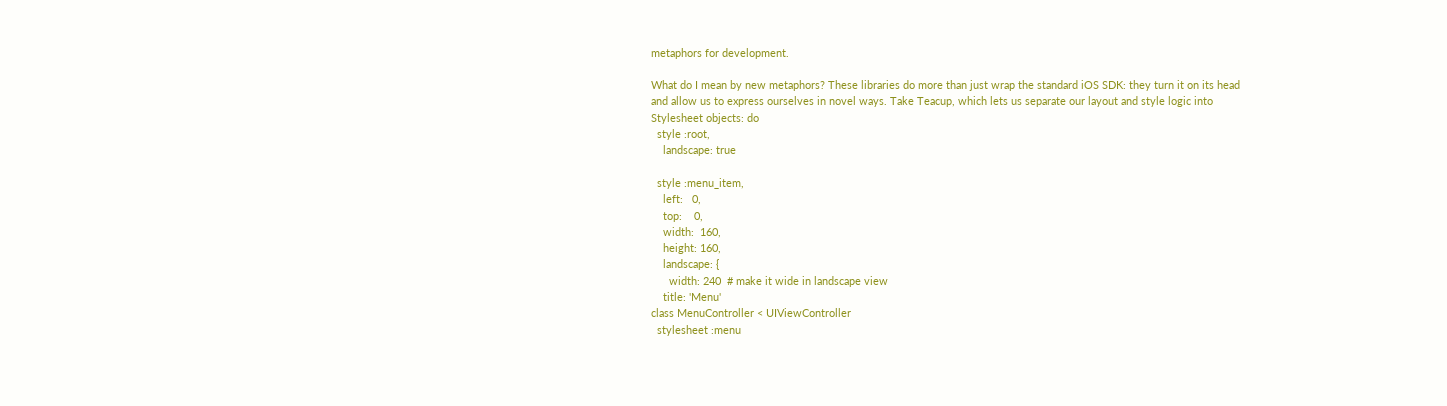metaphors for development.

What do I mean by new metaphors? These libraries do more than just wrap the standard iOS SDK: they turn it on its head and allow us to express ourselves in novel ways. Take Teacup, which lets us separate our layout and style logic into Stylesheet objects: do
  style :root,
    landscape: true

  style :menu_item,
    left:   0,
    top:    0,
    width:  160,
    height: 160,
    landscape: {
      width: 240  # make it wide in landscape view
    title: 'Menu'
class MenuController < UIViewController
  stylesheet :menu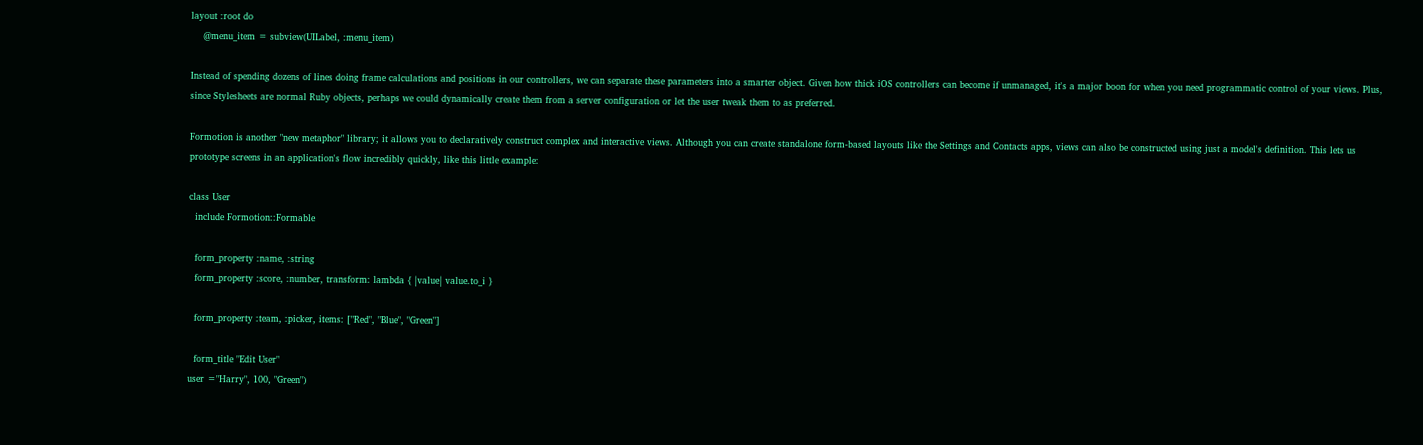layout :root do
    @menu_item = subview(UILabel, :menu_item)

Instead of spending dozens of lines doing frame calculations and positions in our controllers, we can separate these parameters into a smarter object. Given how thick iOS controllers can become if unmanaged, it's a major boon for when you need programmatic control of your views. Plus, since Stylesheets are normal Ruby objects, perhaps we could dynamically create them from a server configuration or let the user tweak them to as preferred.

Formotion is another "new metaphor" library; it allows you to declaratively construct complex and interactive views. Although you can create standalone form-based layouts like the Settings and Contacts apps, views can also be constructed using just a model's definition. This lets us prototype screens in an application's flow incredibly quickly, like this little example:

class User
  include Formotion::Formable

  form_property :name, :string
  form_property :score, :number, transform: lambda { |value| value.to_i }

  form_property :team, :picker, items: ["Red", "Blue", "Green"]

  form_title "Edit User"
user ="Harry", 100, "Green")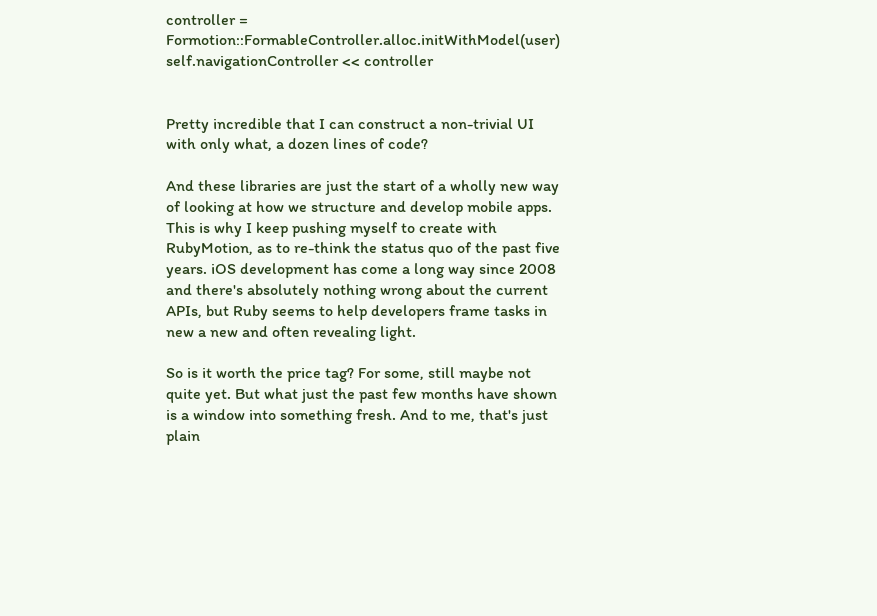controller = Formotion::FormableController.alloc.initWithModel(user)
self.navigationController << controller


Pretty incredible that I can construct a non-trivial UI with only what, a dozen lines of code?

And these libraries are just the start of a wholly new way of looking at how we structure and develop mobile apps. This is why I keep pushing myself to create with RubyMotion, as to re-think the status quo of the past five years. iOS development has come a long way since 2008 and there's absolutely nothing wrong about the current APIs, but Ruby seems to help developers frame tasks in new a new and often revealing light.

So is it worth the price tag? For some, still maybe not quite yet. But what just the past few months have shown is a window into something fresh. And to me, that's just plain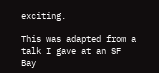exciting.

This was adapted from a talk I gave at an SF Bay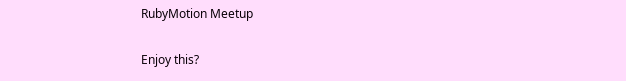RubyMotion Meetup

Enjoy this?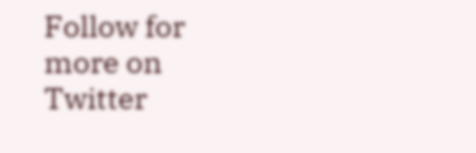Follow for more on Twitter